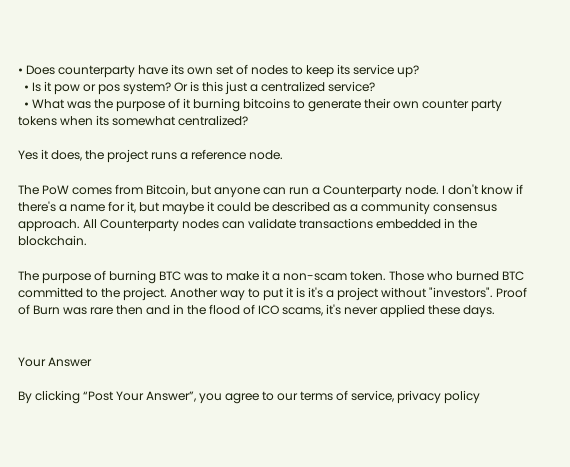• Does counterparty have its own set of nodes to keep its service up?
  • Is it pow or pos system? Or is this just a centralized service?
  • What was the purpose of it burning bitcoins to generate their own counter party tokens when its somewhat centralized?

Yes it does, the project runs a reference node.

The PoW comes from Bitcoin, but anyone can run a Counterparty node. I don't know if there's a name for it, but maybe it could be described as a community consensus approach. All Counterparty nodes can validate transactions embedded in the blockchain.

The purpose of burning BTC was to make it a non-scam token. Those who burned BTC committed to the project. Another way to put it is it's a project without "investors". Proof of Burn was rare then and in the flood of ICO scams, it's never applied these days.


Your Answer

By clicking “Post Your Answer”, you agree to our terms of service, privacy policy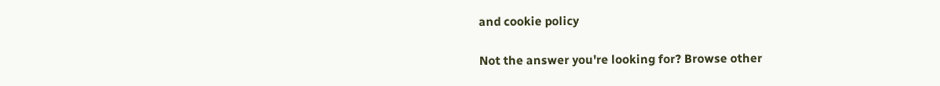and cookie policy

Not the answer you're looking for? Browse other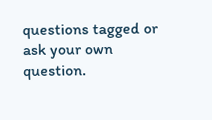questions tagged or ask your own question.